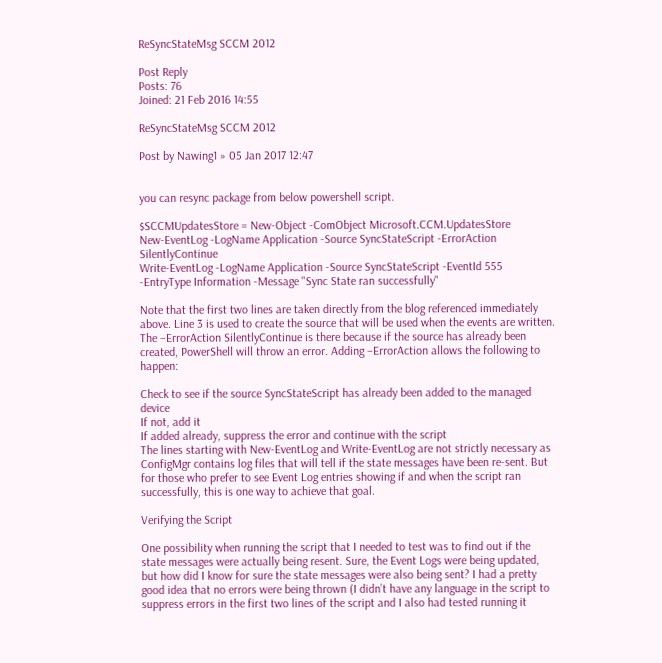ReSyncStateMsg SCCM 2012

Post Reply
Posts: 76
Joined: 21 Feb 2016 14:55

ReSyncStateMsg SCCM 2012

Post by Nawing1 » 05 Jan 2017 12:47


you can resync package from below powershell script.

$SCCMUpdatesStore = New-Object -ComObject Microsoft.CCM.UpdatesStore
New-EventLog -LogName Application -Source SyncStateScript -ErrorAction SilentlyContinue
Write-EventLog -LogName Application -Source SyncStateScript -EventId 555 -EntryType Information -Message "Sync State ran successfully"

Note that the first two lines are taken directly from the blog referenced immediately above. Line 3 is used to create the source that will be used when the events are written. The –ErrorAction SilentlyContinue is there because if the source has already been created, PowerShell will throw an error. Adding –ErrorAction allows the following to happen:

Check to see if the source SyncStateScript has already been added to the managed device
If not, add it
If added already, suppress the error and continue with the script
The lines starting with New-EventLog and Write-EventLog are not strictly necessary as ConfigMgr contains log files that will tell if the state messages have been re-sent. But for those who prefer to see Event Log entries showing if and when the script ran successfully, this is one way to achieve that goal.

Verifying the Script

One possibility when running the script that I needed to test was to find out if the state messages were actually being resent. Sure, the Event Logs were being updated, but how did I know for sure the state messages were also being sent? I had a pretty good idea that no errors were being thrown (I didn’t have any language in the script to suppress errors in the first two lines of the script and I also had tested running it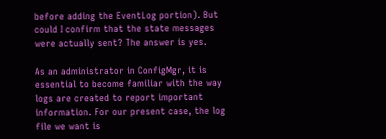before adding the EventLog portion). But could I confirm that the state messages were actually sent? The answer is yes.

As an administrator in ConfigMgr, it is essential to become familiar with the way logs are created to report important information. For our present case, the log file we want is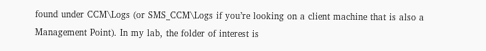found under CCM\Logs (or SMS_CCM\Logs if you’re looking on a client machine that is also a Management Point). In my lab, the folder of interest is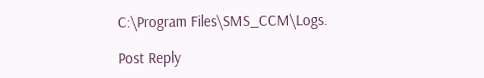C:\Program Files\SMS_CCM\Logs.

Post Reply